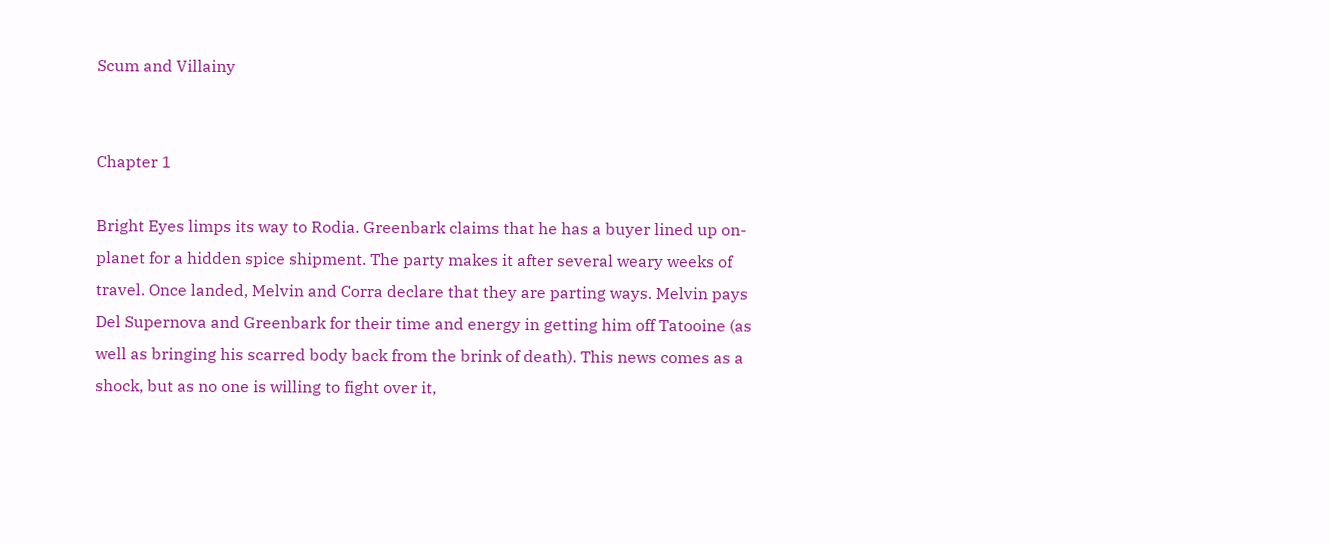Scum and Villainy


Chapter 1

Bright Eyes limps its way to Rodia. Greenbark claims that he has a buyer lined up on-planet for a hidden spice shipment. The party makes it after several weary weeks of travel. Once landed, Melvin and Corra declare that they are parting ways. Melvin pays Del Supernova and Greenbark for their time and energy in getting him off Tatooine (as well as bringing his scarred body back from the brink of death). This news comes as a shock, but as no one is willing to fight over it,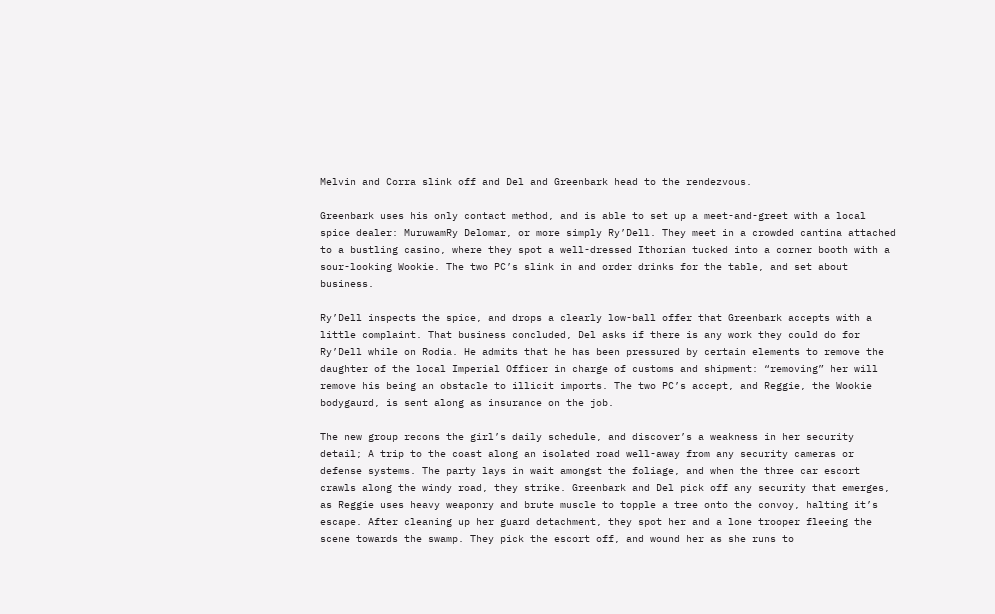Melvin and Corra slink off and Del and Greenbark head to the rendezvous.

Greenbark uses his only contact method, and is able to set up a meet-and-greet with a local spice dealer: MuruwamRy Delomar, or more simply Ry’Dell. They meet in a crowded cantina attached to a bustling casino, where they spot a well-dressed Ithorian tucked into a corner booth with a sour-looking Wookie. The two PC’s slink in and order drinks for the table, and set about business.

Ry’Dell inspects the spice, and drops a clearly low-ball offer that Greenbark accepts with a little complaint. That business concluded, Del asks if there is any work they could do for Ry’Dell while on Rodia. He admits that he has been pressured by certain elements to remove the daughter of the local Imperial Officer in charge of customs and shipment: “removing” her will remove his being an obstacle to illicit imports. The two PC’s accept, and Reggie, the Wookie bodygaurd, is sent along as insurance on the job.

The new group recons the girl’s daily schedule, and discover’s a weakness in her security detail; A trip to the coast along an isolated road well-away from any security cameras or defense systems. The party lays in wait amongst the foliage, and when the three car escort crawls along the windy road, they strike. Greenbark and Del pick off any security that emerges, as Reggie uses heavy weaponry and brute muscle to topple a tree onto the convoy, halting it’s escape. After cleaning up her guard detachment, they spot her and a lone trooper fleeing the scene towards the swamp. They pick the escort off, and wound her as she runs to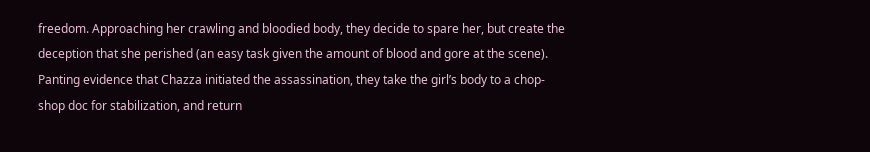freedom. Approaching her crawling and bloodied body, they decide to spare her, but create the deception that she perished (an easy task given the amount of blood and gore at the scene). Panting evidence that Chazza initiated the assassination, they take the girl’s body to a chop-shop doc for stabilization, and return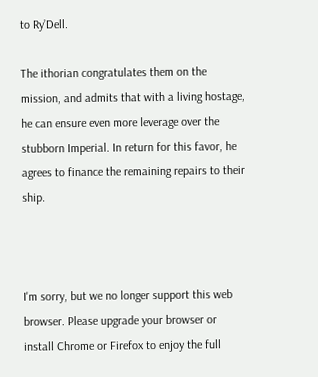to Ry’Dell.

The ithorian congratulates them on the mission, and admits that with a living hostage, he can ensure even more leverage over the stubborn Imperial. In return for this favor, he agrees to finance the remaining repairs to their ship.



I'm sorry, but we no longer support this web browser. Please upgrade your browser or install Chrome or Firefox to enjoy the full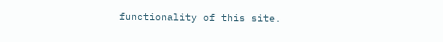functionality of this site.